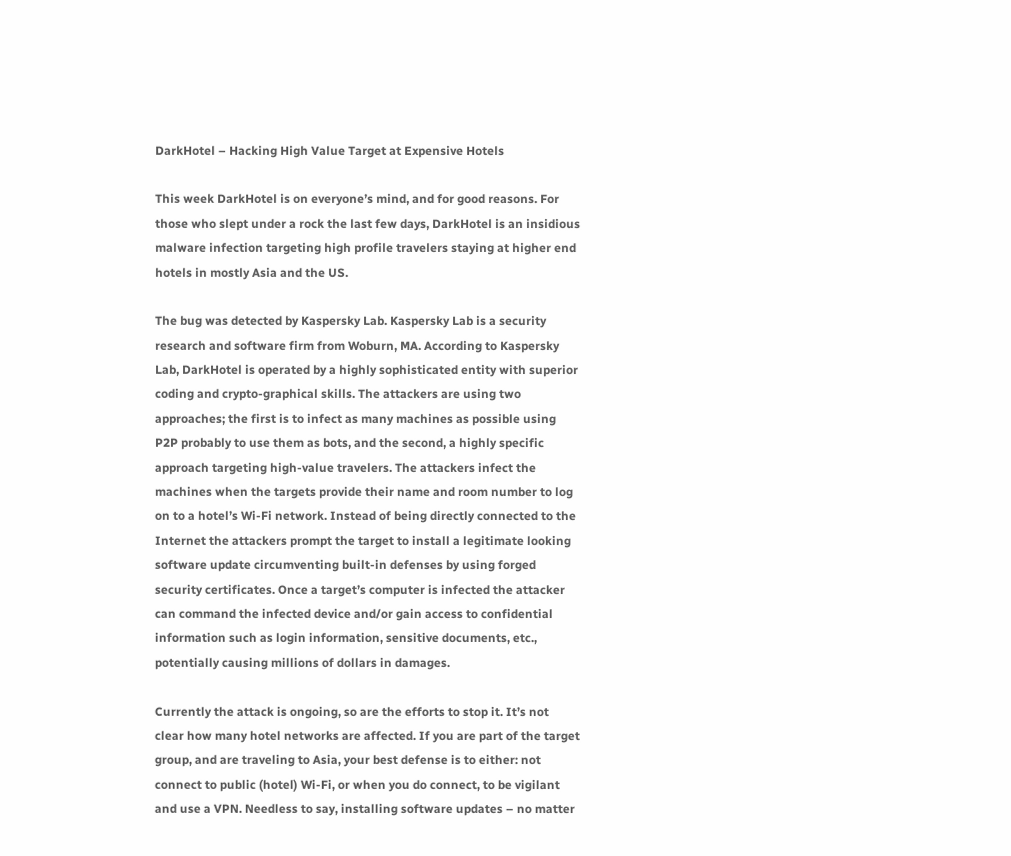DarkHotel – Hacking High Value Target at Expensive Hotels

This week DarkHotel is on everyone’s mind, and for good reasons. For those who slept under a rock the last few days, DarkHotel is an insidious malware infection targeting high profile travelers staying at higher end hotels in mostly Asia and the US.

The bug was detected by Kaspersky Lab. Kaspersky Lab is a security research and software firm from Woburn, MA. According to Kaspersky Lab, DarkHotel is operated by a highly sophisticated entity with superior coding and crypto-graphical skills. The attackers are using two approaches; the first is to infect as many machines as possible using P2P probably to use them as bots, and the second, a highly specific approach targeting high-value travelers. The attackers infect the machines when the targets provide their name and room number to log on to a hotel’s Wi-Fi network. Instead of being directly connected to the Internet the attackers prompt the target to install a legitimate looking software update circumventing built-in defenses by using forged security certificates. Once a target’s computer is infected the attacker can command the infected device and/or gain access to confidential information such as login information, sensitive documents, etc., potentially causing millions of dollars in damages.

Currently the attack is ongoing, so are the efforts to stop it. It’s not clear how many hotel networks are affected. If you are part of the target group, and are traveling to Asia, your best defense is to either: not connect to public (hotel) Wi-Fi, or when you do connect, to be vigilant and use a VPN. Needless to say, installing software updates – no matter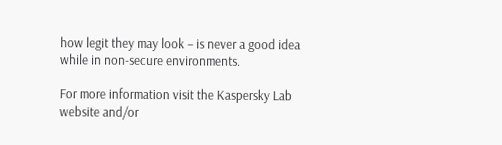how legit they may look – is never a good idea while in non-secure environments.

For more information visit the Kaspersky Lab website and/or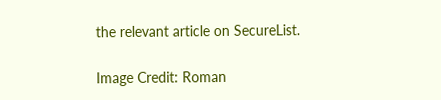the relevant article on SecureList.

Image Credit: Roman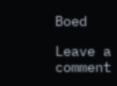Boed

Leave a comment